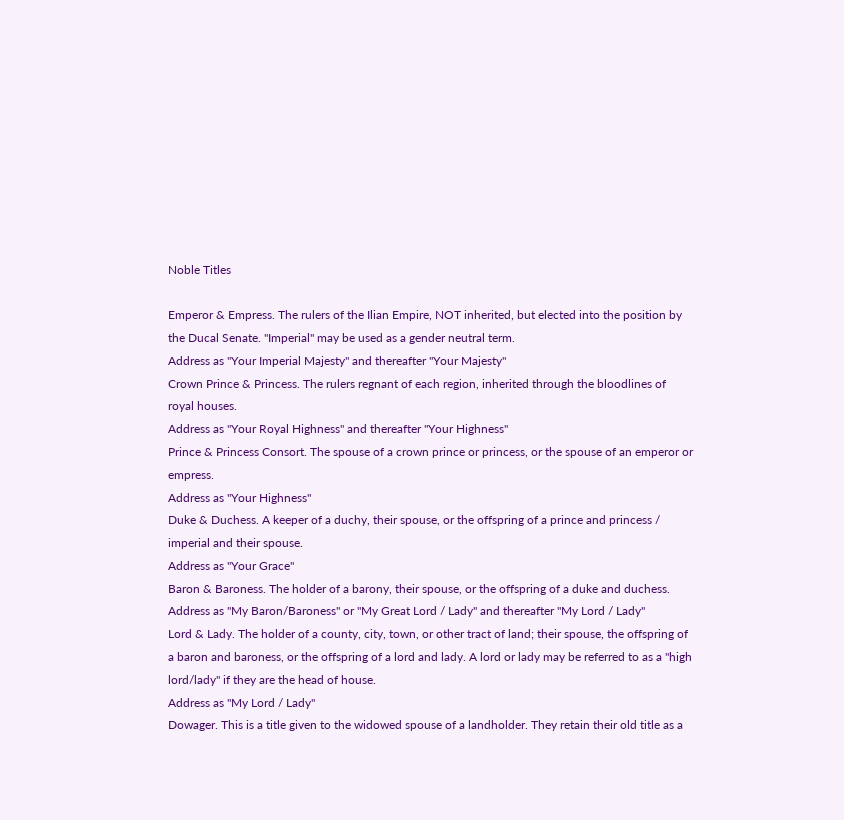Noble Titles

Emperor & Empress. The rulers of the Ilian Empire, NOT inherited, but elected into the position by the Ducal Senate. "Imperial" may be used as a gender neutral term.
Address as "Your Imperial Majesty" and thereafter "Your Majesty"
Crown Prince & Princess. The rulers regnant of each region, inherited through the bloodlines of royal houses.
Address as "Your Royal Highness" and thereafter "Your Highness"
Prince & Princess Consort. The spouse of a crown prince or princess, or the spouse of an emperor or empress.
Address as "Your Highness"
Duke & Duchess. A keeper of a duchy, their spouse, or the offspring of a prince and princess / imperial and their spouse.
Address as "Your Grace"
Baron & Baroness. The holder of a barony, their spouse, or the offspring of a duke and duchess.
Address as "My Baron/Baroness" or "My Great Lord / Lady" and thereafter "My Lord / Lady"
Lord & Lady. The holder of a county, city, town, or other tract of land; their spouse, the offspring of a baron and baroness, or the offspring of a lord and lady. A lord or lady may be referred to as a "high lord/lady" if they are the head of house.
Address as "My Lord / Lady"
Dowager. This is a title given to the widowed spouse of a landholder. They retain their old title as a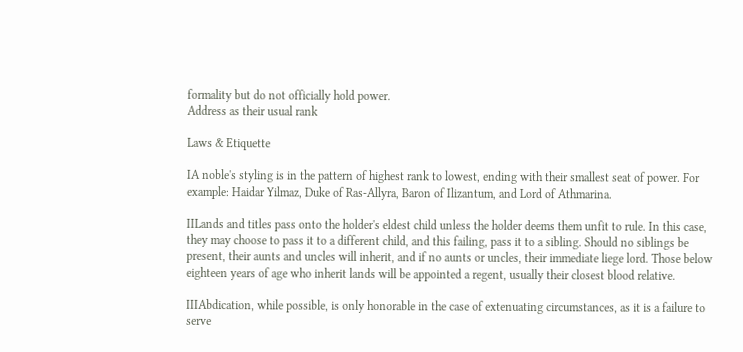formality but do not officially hold power.
Address as their usual rank

Laws & Etiquette

IA noble's styling is in the pattern of highest rank to lowest, ending with their smallest seat of power. For example: Haidar Yilmaz, Duke of Ras-Allyra, Baron of Ilizantum, and Lord of Athmarina.

IILands and titles pass onto the holder's eldest child unless the holder deems them unfit to rule. In this case, they may choose to pass it to a different child, and this failing, pass it to a sibling. Should no siblings be present, their aunts and uncles will inherit, and if no aunts or uncles, their immediate liege lord. Those below eighteen years of age who inherit lands will be appointed a regent, usually their closest blood relative.

IIIAbdication, while possible, is only honorable in the case of extenuating circumstances, as it is a failure to serve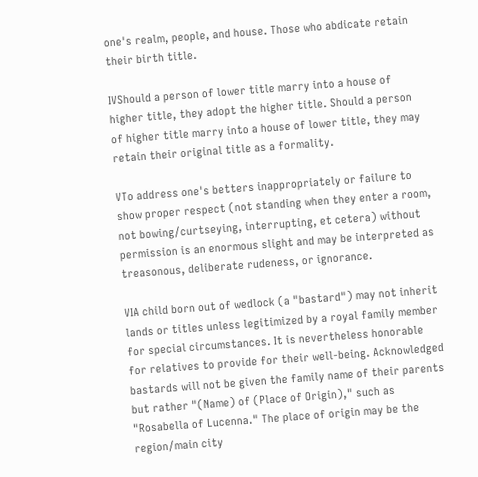one's realm, people, and house. Those who abdicate retain their birth title.

IVShould a person of lower title marry into a house of higher title, they adopt the higher title. Should a person of higher title marry into a house of lower title, they may retain their original title as a formality.

VTo address one's betters inappropriately or failure to show proper respect (not standing when they enter a room, not bowing/curtseying, interrupting, et cetera) without permission is an enormous slight and may be interpreted as treasonous, deliberate rudeness, or ignorance.

VIA child born out of wedlock (a "bastard") may not inherit lands or titles unless legitimized by a royal family member for special circumstances. It is nevertheless honorable for relatives to provide for their well-being. Acknowledged bastards will not be given the family name of their parents but rather "(Name) of (Place of Origin)," such as "Rosabella of Lucenna." The place of origin may be the region/main city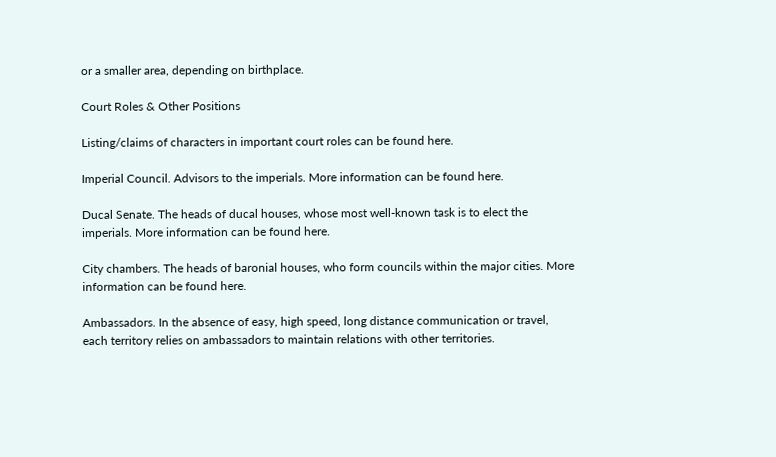or a smaller area, depending on birthplace.

Court Roles & Other Positions

Listing/claims of characters in important court roles can be found here.

Imperial Council. Advisors to the imperials. More information can be found here.

Ducal Senate. The heads of ducal houses, whose most well-known task is to elect the imperials. More information can be found here.

City chambers. The heads of baronial houses, who form councils within the major cities. More information can be found here.

Ambassadors. In the absence of easy, high speed, long distance communication or travel, each territory relies on ambassadors to maintain relations with other territories.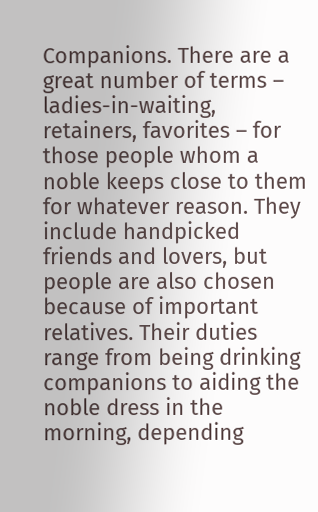Companions. There are a great number of terms – ladies-in-waiting, retainers, favorites – for those people whom a noble keeps close to them for whatever reason. They include handpicked friends and lovers, but people are also chosen because of important relatives. Their duties range from being drinking companions to aiding the noble dress in the morning, depending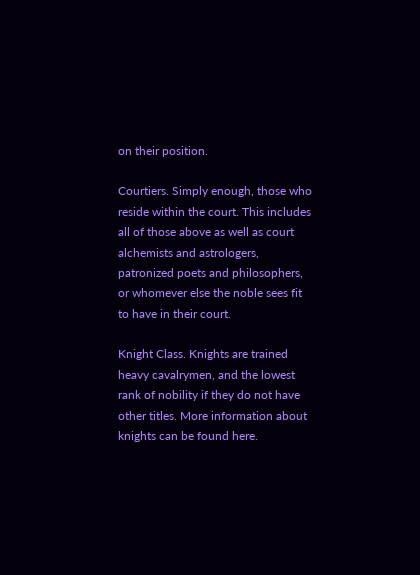on their position.

Courtiers. Simply enough, those who reside within the court. This includes all of those above as well as court alchemists and astrologers, patronized poets and philosophers, or whomever else the noble sees fit to have in their court.

Knight Class. Knights are trained heavy cavalrymen, and the lowest rank of nobility if they do not have other titles. More information about knights can be found here.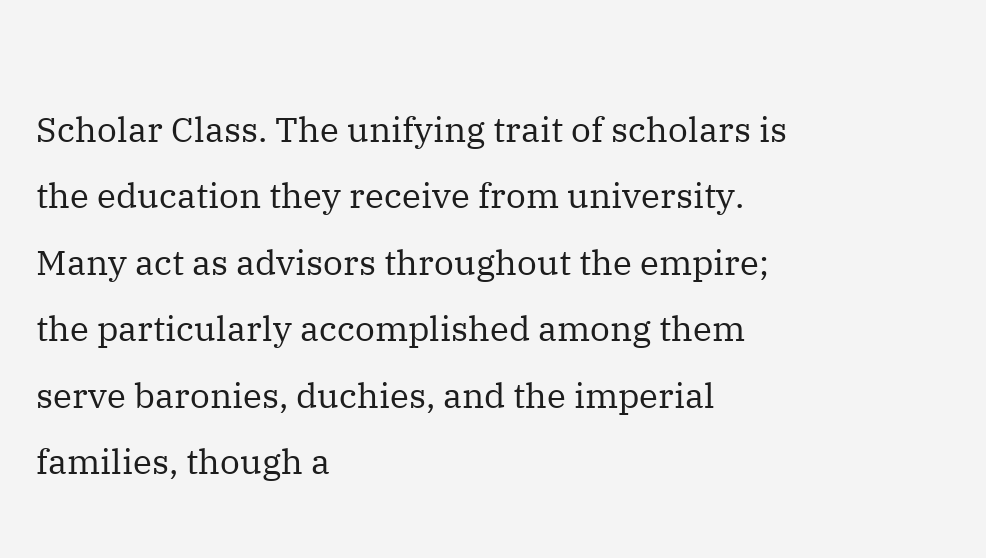Scholar Class. The unifying trait of scholars is the education they receive from university. Many act as advisors throughout the empire; the particularly accomplished among them serve baronies, duchies, and the imperial families, though a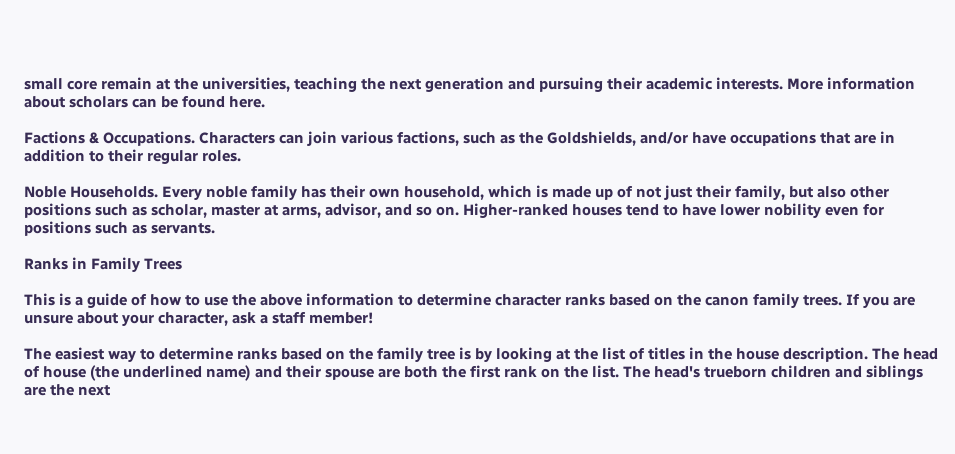small core remain at the universities, teaching the next generation and pursuing their academic interests. More information about scholars can be found here.

Factions & Occupations. Characters can join various factions, such as the Goldshields, and/or have occupations that are in addition to their regular roles.

Noble Households. Every noble family has their own household, which is made up of not just their family, but also other positions such as scholar, master at arms, advisor, and so on. Higher-ranked houses tend to have lower nobility even for positions such as servants.

Ranks in Family Trees

This is a guide of how to use the above information to determine character ranks based on the canon family trees. If you are unsure about your character, ask a staff member!

The easiest way to determine ranks based on the family tree is by looking at the list of titles in the house description. The head of house (the underlined name) and their spouse are both the first rank on the list. The head's trueborn children and siblings are the next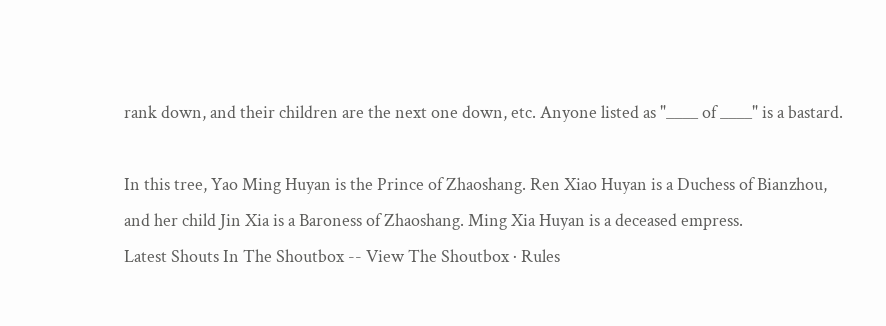rank down, and their children are the next one down, etc. Anyone listed as "____ of ____" is a bastard.

In this tree, Yao Ming Huyan is the Prince of Zhaoshang. Ren Xiao Huyan is a Duchess of Bianzhou, and her child Jin Xia is a Baroness of Zhaoshang. Ming Xia Huyan is a deceased empress.
Latest Shouts In The Shoutbox -- View The Shoutbox · Rules